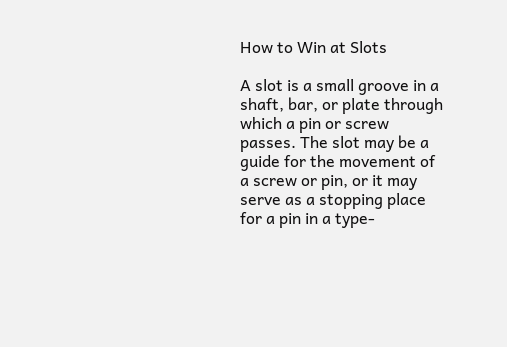How to Win at Slots

A slot is a small groove in a shaft, bar, or plate through which a pin or screw passes. The slot may be a guide for the movement of a screw or pin, or it may serve as a stopping place for a pin in a type-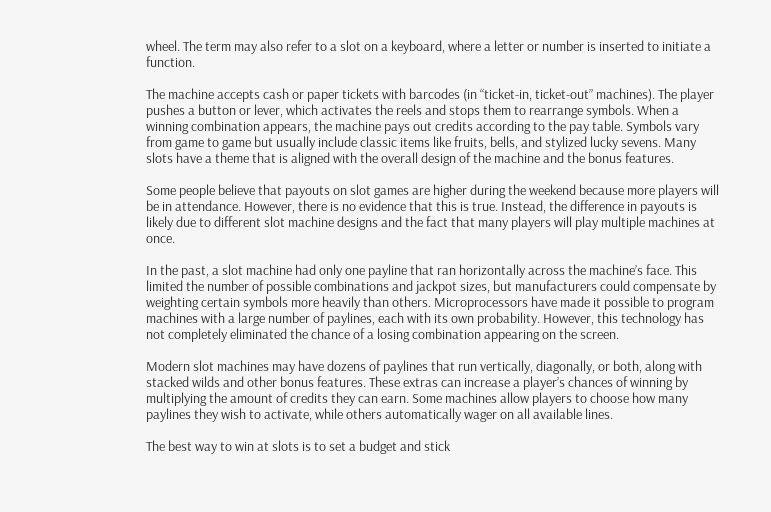wheel. The term may also refer to a slot on a keyboard, where a letter or number is inserted to initiate a function.

The machine accepts cash or paper tickets with barcodes (in “ticket-in, ticket-out” machines). The player pushes a button or lever, which activates the reels and stops them to rearrange symbols. When a winning combination appears, the machine pays out credits according to the pay table. Symbols vary from game to game but usually include classic items like fruits, bells, and stylized lucky sevens. Many slots have a theme that is aligned with the overall design of the machine and the bonus features.

Some people believe that payouts on slot games are higher during the weekend because more players will be in attendance. However, there is no evidence that this is true. Instead, the difference in payouts is likely due to different slot machine designs and the fact that many players will play multiple machines at once.

In the past, a slot machine had only one payline that ran horizontally across the machine’s face. This limited the number of possible combinations and jackpot sizes, but manufacturers could compensate by weighting certain symbols more heavily than others. Microprocessors have made it possible to program machines with a large number of paylines, each with its own probability. However, this technology has not completely eliminated the chance of a losing combination appearing on the screen.

Modern slot machines may have dozens of paylines that run vertically, diagonally, or both, along with stacked wilds and other bonus features. These extras can increase a player’s chances of winning by multiplying the amount of credits they can earn. Some machines allow players to choose how many paylines they wish to activate, while others automatically wager on all available lines.

The best way to win at slots is to set a budget and stick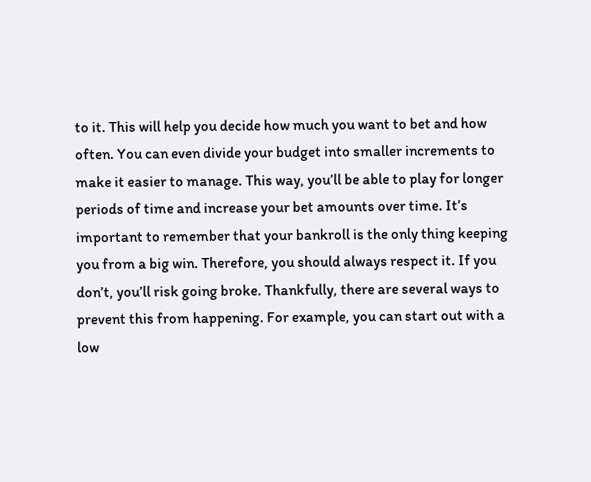to it. This will help you decide how much you want to bet and how often. You can even divide your budget into smaller increments to make it easier to manage. This way, you’ll be able to play for longer periods of time and increase your bet amounts over time. It’s important to remember that your bankroll is the only thing keeping you from a big win. Therefore, you should always respect it. If you don’t, you’ll risk going broke. Thankfully, there are several ways to prevent this from happening. For example, you can start out with a low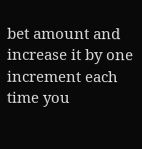bet amount and increase it by one increment each time you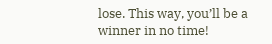lose. This way, you’ll be a winner in no time!